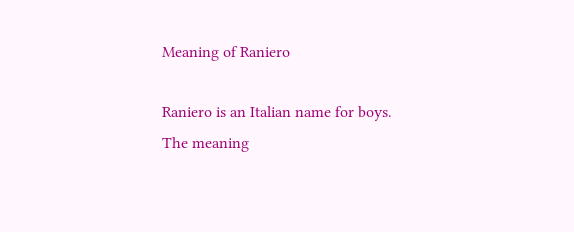Meaning of Raniero

Raniero is an Italian name for boys.
The meaning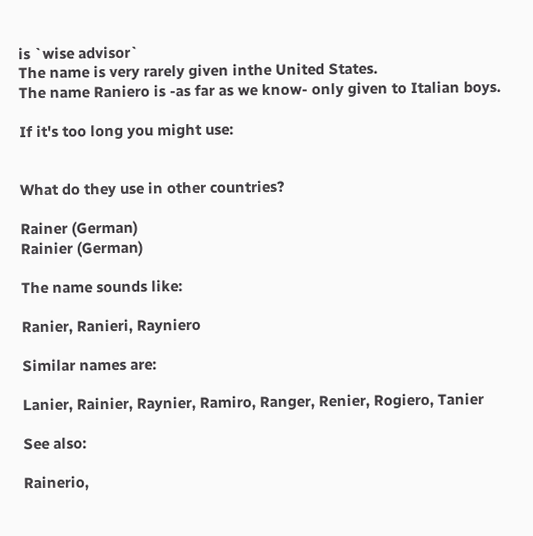is `wise advisor`
The name is very rarely given inthe United States.
The name Raniero is -as far as we know- only given to Italian boys.

If it's too long you might use:


What do they use in other countries?

Rainer (German)
Rainier (German)

The name sounds like:

Ranier, Ranieri, Rayniero

Similar names are:

Lanier, Rainier, Raynier, Ramiro, Ranger, Renier, Rogiero, Tanier

See also:

Rainerio,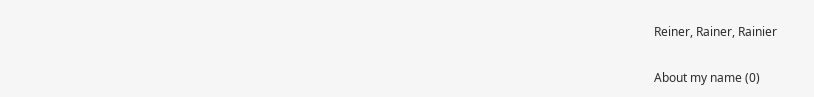Reiner, Rainer, Rainier

About my name (0)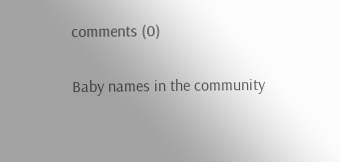comments (0)

Baby names in the community